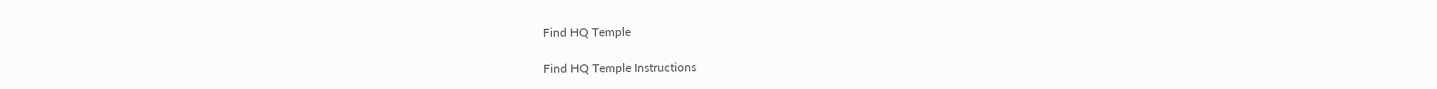Find HQ Temple

Find HQ Temple Instructions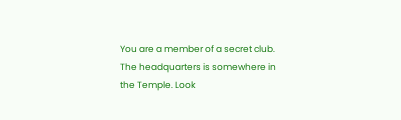You are a member of a secret club. The headquarters is somewhere in the Temple. Look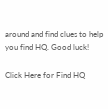around and find clues to help you find HQ. Good luck!

Click Here for Find HQ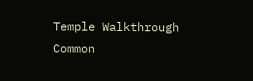Temple Walkthrough
Common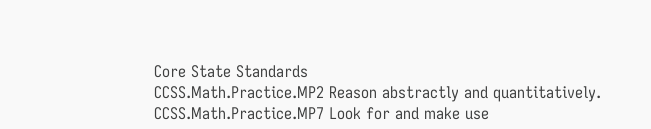Core State Standards
CCSS.Math.Practice.MP2 Reason abstractly and quantitatively.
CCSS.Math.Practice.MP7 Look for and make use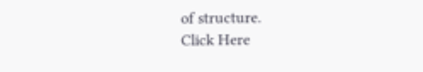of structure.
Click Here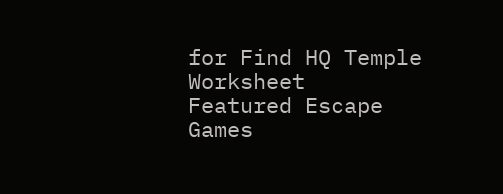for Find HQ Temple Worksheet
Featured Escape Games